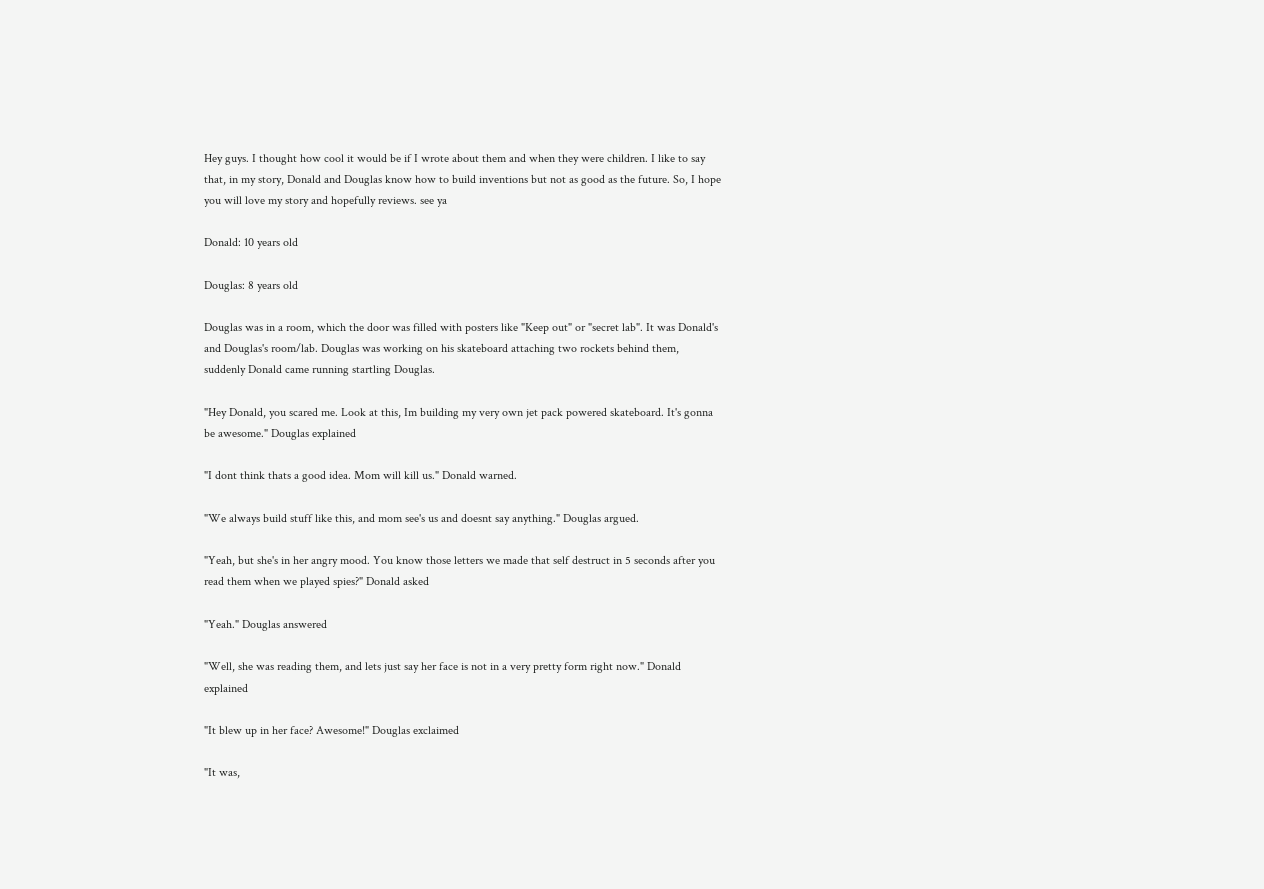Hey guys. I thought how cool it would be if I wrote about them and when they were children. I like to say that, in my story, Donald and Douglas know how to build inventions but not as good as the future. So, I hope you will love my story and hopefully reviews. see ya

Donald: 10 years old

Douglas: 8 years old

Douglas was in a room, which the door was filled with posters like "Keep out" or "secret lab". It was Donald's and Douglas's room/lab. Douglas was working on his skateboard attaching two rockets behind them, suddenly Donald came running startling Douglas.

"Hey Donald, you scared me. Look at this, Im building my very own jet pack powered skateboard. It's gonna be awesome." Douglas explained

"I dont think thats a good idea. Mom will kill us." Donald warned.

"We always build stuff like this, and mom see's us and doesnt say anything." Douglas argued.

"Yeah, but she's in her angry mood. You know those letters we made that self destruct in 5 seconds after you read them when we played spies?" Donald asked

"Yeah." Douglas answered

"Well, she was reading them, and lets just say her face is not in a very pretty form right now." Donald explained

"It blew up in her face? Awesome!" Douglas exclaimed

"It was,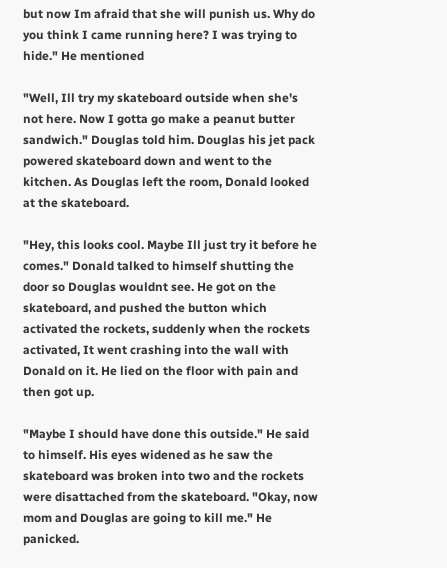but now Im afraid that she will punish us. Why do you think I came running here? I was trying to hide." He mentioned

"Well, Ill try my skateboard outside when she's not here. Now I gotta go make a peanut butter sandwich." Douglas told him. Douglas his jet pack powered skateboard down and went to the kitchen. As Douglas left the room, Donald looked at the skateboard.

"Hey, this looks cool. Maybe Ill just try it before he comes." Donald talked to himself shutting the door so Douglas wouldnt see. He got on the skateboard, and pushed the button which activated the rockets, suddenly when the rockets activated, It went crashing into the wall with Donald on it. He lied on the floor with pain and then got up.

"Maybe I should have done this outside." He said to himself. His eyes widened as he saw the skateboard was broken into two and the rockets were disattached from the skateboard. "Okay, now mom and Douglas are going to kill me." He panicked.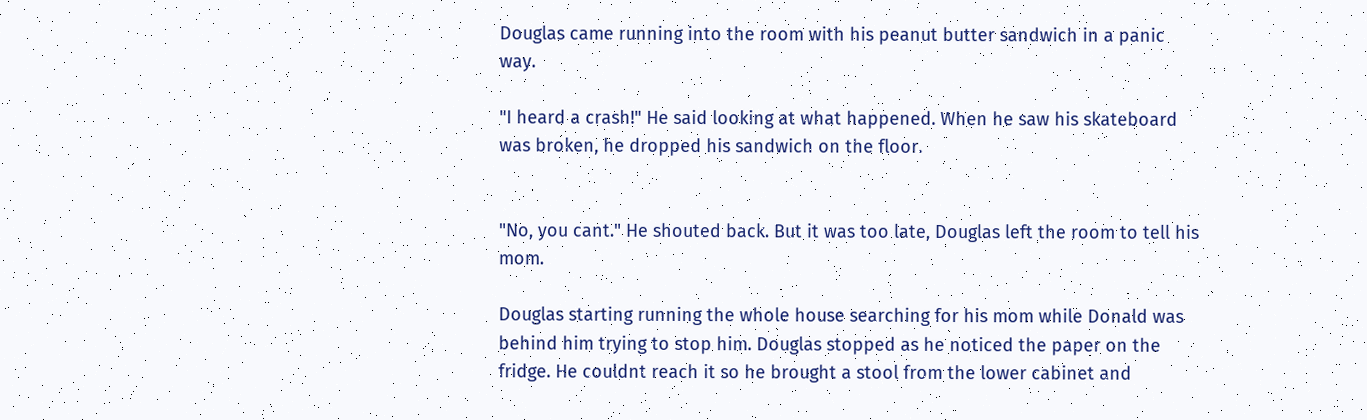Douglas came running into the room with his peanut butter sandwich in a panic way.

"I heard a crash!" He said looking at what happened. When he saw his skateboard was broken, he dropped his sandwich on the floor.


"No, you cant." He shouted back. But it was too late, Douglas left the room to tell his mom.

Douglas starting running the whole house searching for his mom while Donald was behind him trying to stop him. Douglas stopped as he noticed the paper on the fridge. He couldnt reach it so he brought a stool from the lower cabinet and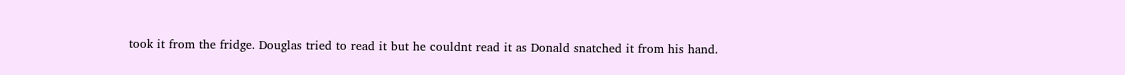took it from the fridge. Douglas tried to read it but he couldnt read it as Donald snatched it from his hand.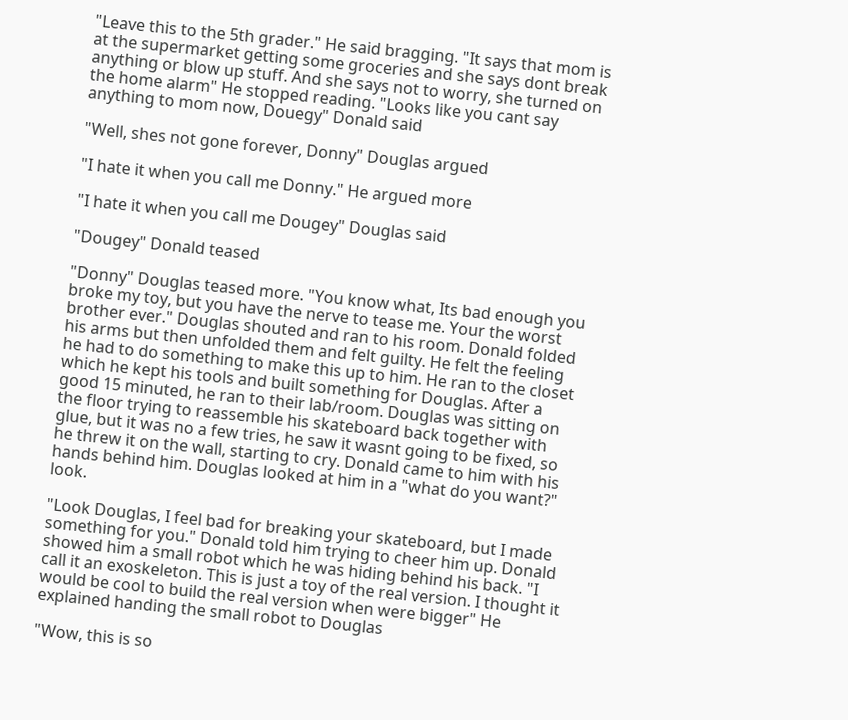"Leave this to the 5th grader." He said bragging. "It says that mom is at the supermarket getting some groceries and she says dont break anything or blow up stuff. And she says not to worry, she turned on the home alarm" He stopped reading. "Looks like you cant say anything to mom now, Douegy" Donald said

"Well, shes not gone forever, Donny" Douglas argued

"I hate it when you call me Donny." He argued more

"I hate it when you call me Dougey" Douglas said

"Dougey" Donald teased

"Donny" Douglas teased more. "You know what, Its bad enough you broke my toy, but you have the nerve to tease me. Your the worst brother ever." Douglas shouted and ran to his room. Donald folded his arms but then unfolded them and felt guilty. He felt the feeling he had to do something to make this up to him. He ran to the closet which he kept his tools and built something for Douglas. After a good 15 minuted, he ran to their lab/room. Douglas was sitting on the floor trying to reassemble his skateboard back together with glue, but it was no a few tries, he saw it wasnt going to be fixed, so he threw it on the wall, starting to cry. Donald came to him with his hands behind him. Douglas looked at him in a "what do you want?" look.

"Look Douglas, I feel bad for breaking your skateboard, but I made something for you." Donald told him trying to cheer him up. Donald showed him a small robot which he was hiding behind his back. "I call it an exoskeleton. This is just a toy of the real version. I thought it would be cool to build the real version when were bigger" He explained handing the small robot to Douglas

"Wow, this is so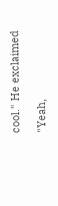cool." He exclaimed

"Yeah,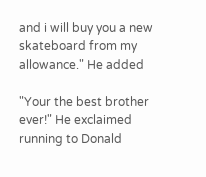and i will buy you a new skateboard from my allowance." He added

"Your the best brother ever!" He exclaimed running to Donald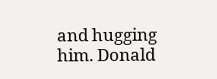and hugging him. Donald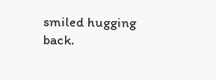smiled hugging back.